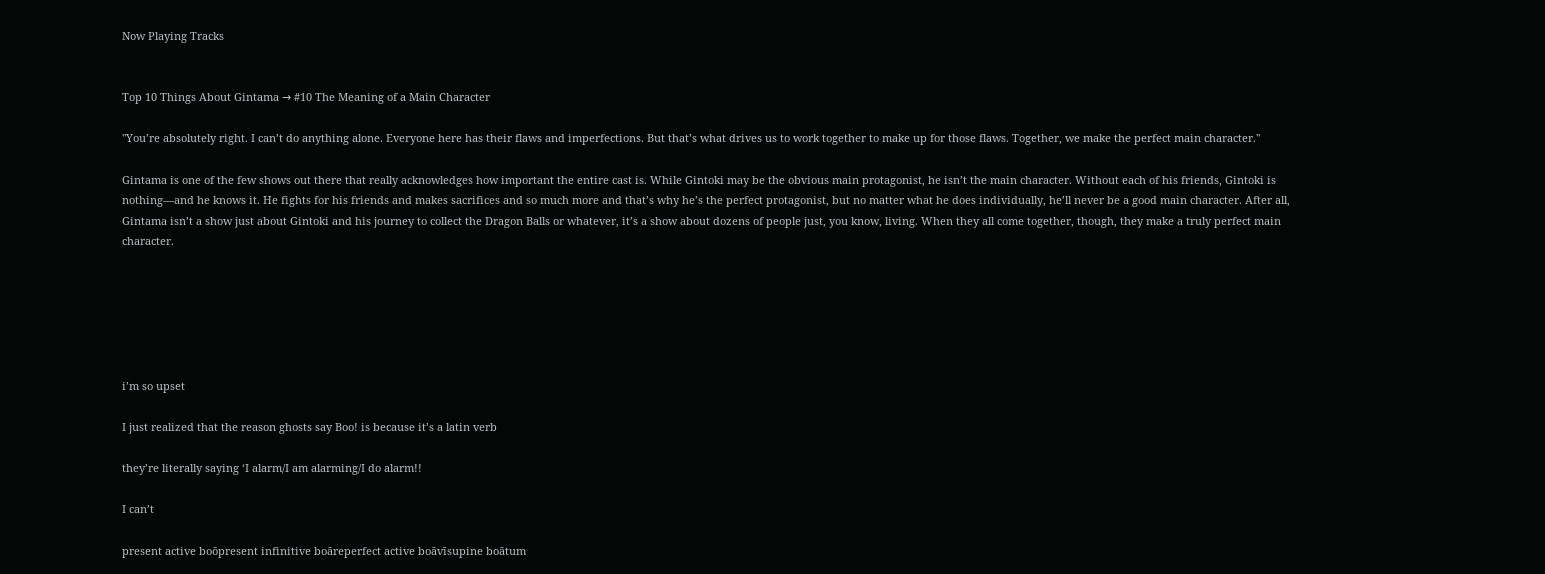Now Playing Tracks


Top 10 Things About Gintama → #10 The Meaning of a Main Character

"You’re absolutely right. I can’t do anything alone. Everyone here has their flaws and imperfections. But that’s what drives us to work together to make up for those flaws. Together, we make the perfect main character."

Gintama is one of the few shows out there that really acknowledges how important the entire cast is. While Gintoki may be the obvious main protagonist, he isn’t the main character. Without each of his friends, Gintoki is nothing—and he knows it. He fights for his friends and makes sacrifices and so much more and that’s why he’s the perfect protagonist, but no matter what he does individually, he’ll never be a good main character. After all, Gintama isn’t a show just about Gintoki and his journey to collect the Dragon Balls or whatever, it’s a show about dozens of people just, you know, living. When they all come together, though, they make a truly perfect main character.






i’m so upset

I just realized that the reason ghosts say Boo! is because it’s a latin verb

they’re literally saying ‘I alarm/I am alarming/I do alarm!!

I can’t

present active boōpresent infinitive boāreperfect active boāvīsupine boātum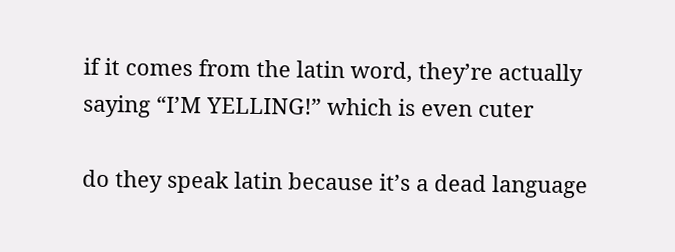if it comes from the latin word, they’re actually saying “I’M YELLING!” which is even cuter

do they speak latin because it’s a dead language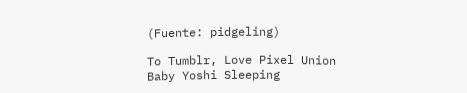(Fuente: pidgeling)

To Tumblr, Love Pixel Union
Baby Yoshi Sleeping